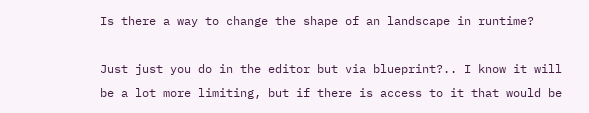Is there a way to change the shape of an landscape in runtime?

Just just you do in the editor but via blueprint?.. I know it will be a lot more limiting, but if there is access to it that would be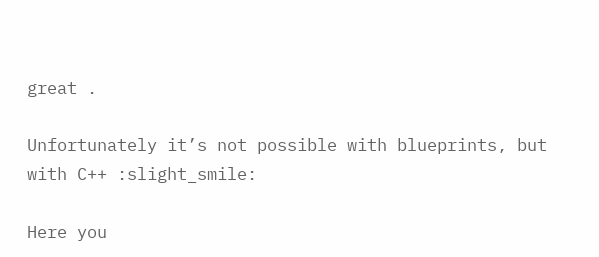great .

Unfortunately it’s not possible with blueprints, but with C++ :slight_smile:

Here you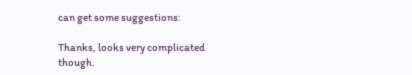can get some suggestions:

Thanks, looks very complicated though.